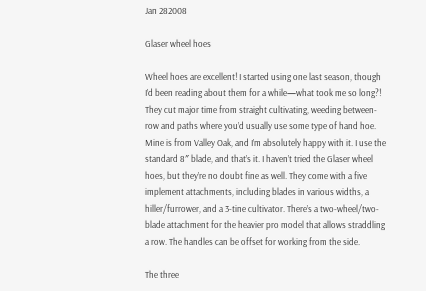Jan 282008

Glaser wheel hoes

Wheel hoes are excellent! I started using one last season, though I’d been reading about them for a while—what took me so long?! They cut major time from straight cultivating, weeding between-row and paths where you’d usually use some type of hand hoe. Mine is from Valley Oak, and I’m absolutely happy with it. I use the standard 8″ blade, and that’s it. I haven’t tried the Glaser wheel hoes, but they’re no doubt fine as well. They come with a five implement attachments, including blades in various widths, a hiller/furrower, and a 3-tine cultivator. There’s a two-wheel/two-blade attachment for the heavier pro model that allows straddling a row. The handles can be offset for working from the side.

The three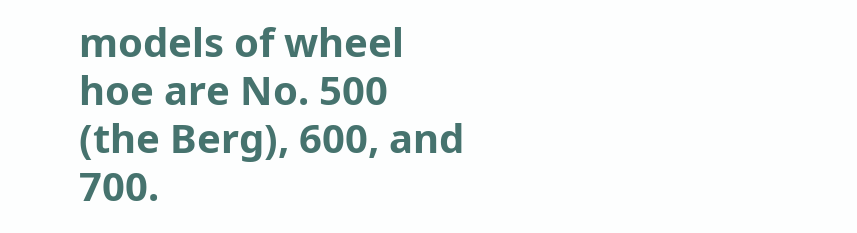models of wheel hoe are No. 500 (the Berg), 600, and 700.